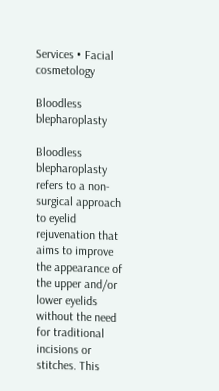Services • Facial cosmetology

Bloodless blepharoplasty

Bloodless blepharoplasty refers to a non-surgical approach to eyelid rejuvenation that aims to improve the appearance of the upper and/or lower eyelids without the need for traditional incisions or stitches. This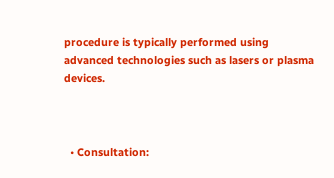procedure is typically performed using advanced technologies such as lasers or plasma devices.



  • Consultation: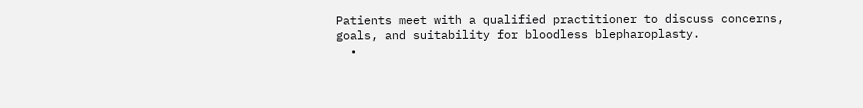Patients meet with a qualified practitioner to discuss concerns, goals, and suitability for bloodless blepharoplasty.
  •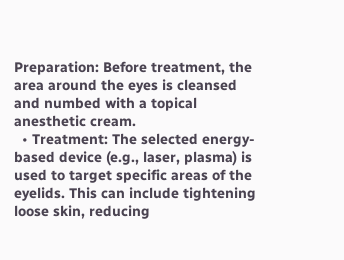Preparation: Before treatment, the area around the eyes is cleansed and numbed with a topical anesthetic cream.
  • Treatment: The selected energy-based device (e.g., laser, plasma) is used to target specific areas of the eyelids. This can include tightening loose skin, reducing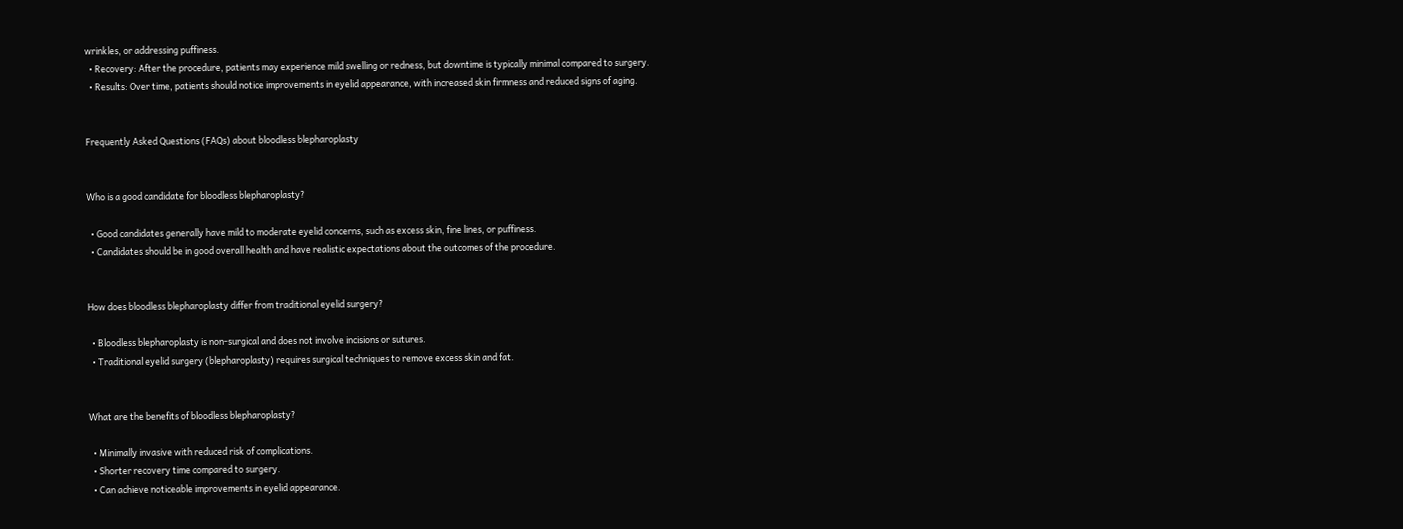wrinkles, or addressing puffiness.
  • Recovery: After the procedure, patients may experience mild swelling or redness, but downtime is typically minimal compared to surgery.
  • Results: Over time, patients should notice improvements in eyelid appearance, with increased skin firmness and reduced signs of aging.


Frequently Asked Questions (FAQs) about bloodless blepharoplasty


Who is a good candidate for bloodless blepharoplasty?

  • Good candidates generally have mild to moderate eyelid concerns, such as excess skin, fine lines, or puffiness.
  • Candidates should be in good overall health and have realistic expectations about the outcomes of the procedure.


How does bloodless blepharoplasty differ from traditional eyelid surgery?

  • Bloodless blepharoplasty is non-surgical and does not involve incisions or sutures.
  • Traditional eyelid surgery (blepharoplasty) requires surgical techniques to remove excess skin and fat.


What are the benefits of bloodless blepharoplasty?

  • Minimally invasive with reduced risk of complications.
  • Shorter recovery time compared to surgery.
  • Can achieve noticeable improvements in eyelid appearance.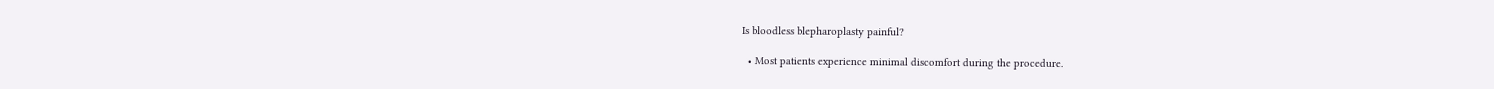Is bloodless blepharoplasty painful?

  • Most patients experience minimal discomfort during the procedure.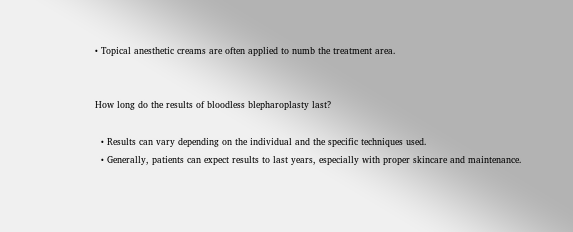• Topical anesthetic creams are often applied to numb the treatment area.


How long do the results of bloodless blepharoplasty last?

  • Results can vary depending on the individual and the specific techniques used.
  • Generally, patients can expect results to last years, especially with proper skincare and maintenance.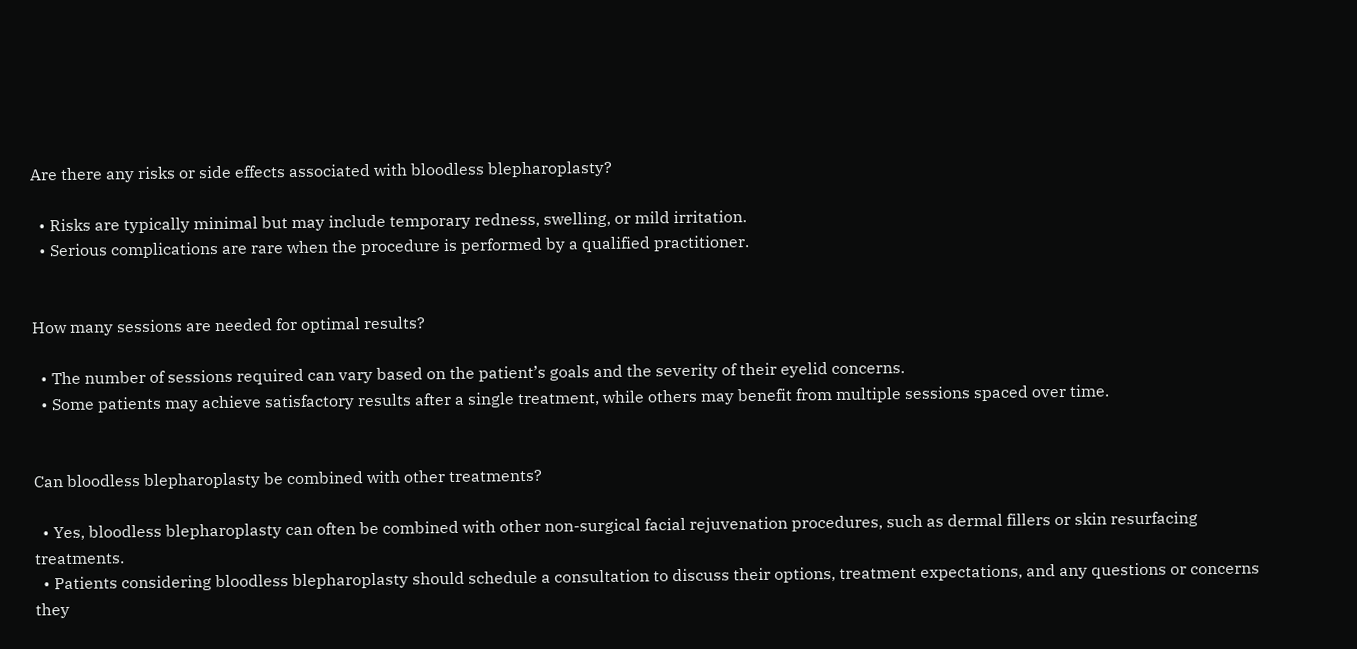Are there any risks or side effects associated with bloodless blepharoplasty?

  • Risks are typically minimal but may include temporary redness, swelling, or mild irritation.
  • Serious complications are rare when the procedure is performed by a qualified practitioner.


How many sessions are needed for optimal results?

  • The number of sessions required can vary based on the patient’s goals and the severity of their eyelid concerns.
  • Some patients may achieve satisfactory results after a single treatment, while others may benefit from multiple sessions spaced over time.


Can bloodless blepharoplasty be combined with other treatments?

  • Yes, bloodless blepharoplasty can often be combined with other non-surgical facial rejuvenation procedures, such as dermal fillers or skin resurfacing treatments.
  • Patients considering bloodless blepharoplasty should schedule a consultation to discuss their options, treatment expectations, and any questions or concerns they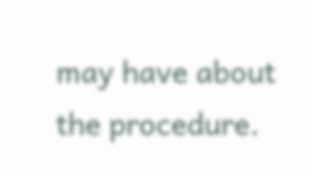may have about the procedure.